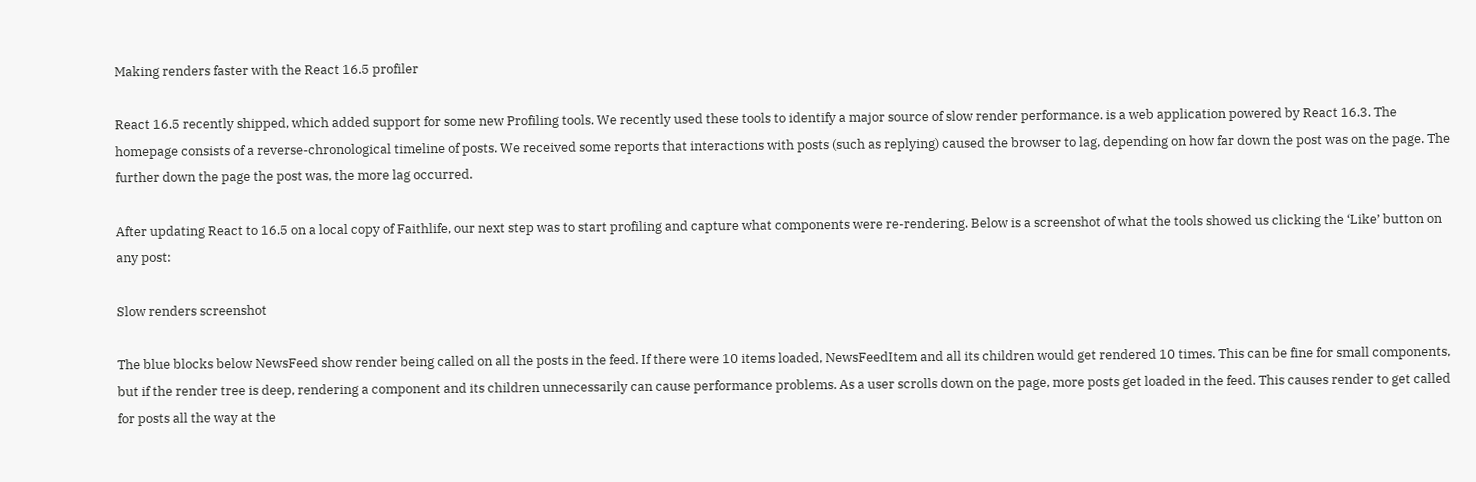Making renders faster with the React 16.5 profiler

React 16.5 recently shipped, which added support for some new Profiling tools. We recently used these tools to identify a major source of slow render performance. is a web application powered by React 16.3. The homepage consists of a reverse-chronological timeline of posts. We received some reports that interactions with posts (such as replying) caused the browser to lag, depending on how far down the post was on the page. The further down the page the post was, the more lag occurred.

After updating React to 16.5 on a local copy of Faithlife, our next step was to start profiling and capture what components were re-rendering. Below is a screenshot of what the tools showed us clicking the ‘Like’ button on any post:

Slow renders screenshot

The blue blocks below NewsFeed show render being called on all the posts in the feed. If there were 10 items loaded, NewsFeedItem and all its children would get rendered 10 times. This can be fine for small components, but if the render tree is deep, rendering a component and its children unnecessarily can cause performance problems. As a user scrolls down on the page, more posts get loaded in the feed. This causes render to get called for posts all the way at the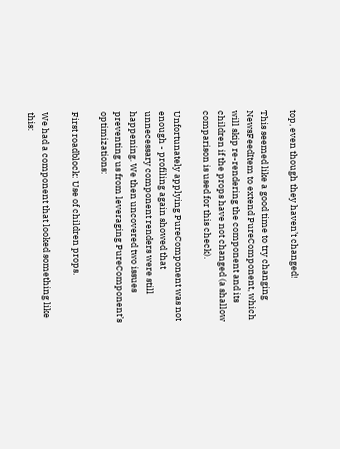top, even though they haven’t changed!

This seemed like a good time to try changing NewsFeedItem to extend PureComponent, which will skip re-rendering the component and its children if the props have not changed (a shallow comparison is used for this check).

Unfortunately applying PureComponent was not enough - profiling again showed that unnecessary component renders were still happening. We then uncovered two issues preventing us from leveraging PureComponent’s optimizations:

First roadblock: Use of children props.

We had a component that looked something like this: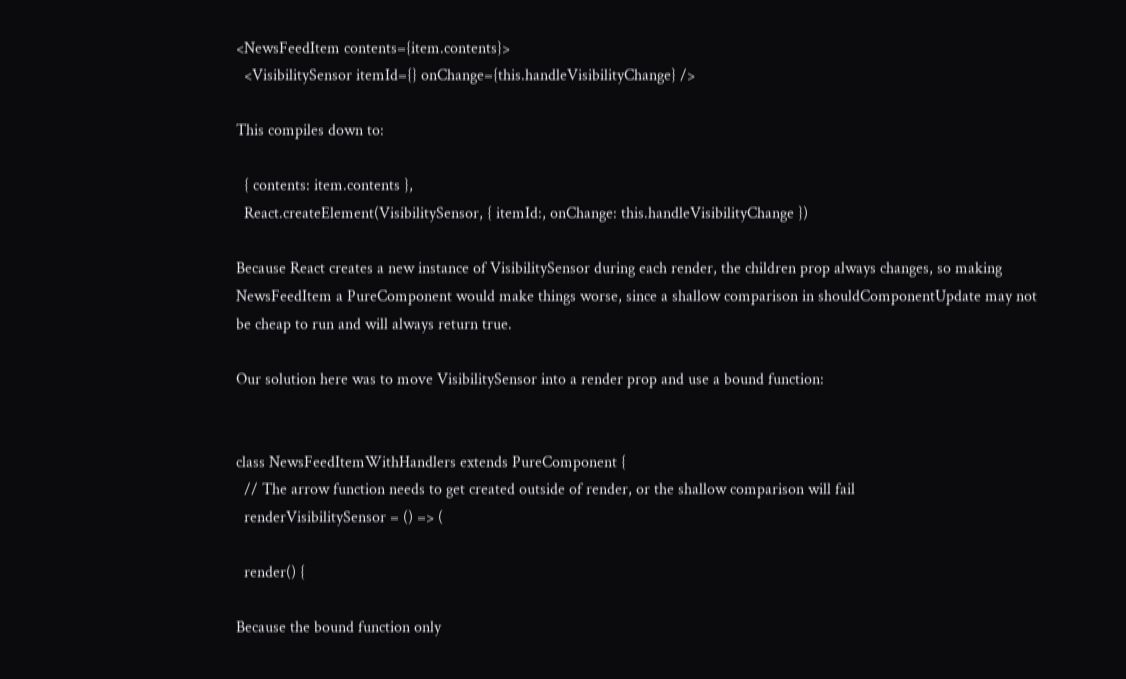<NewsFeedItem contents={item.contents}>
  <VisibilitySensor itemId={} onChange={this.handleVisibilityChange} />

This compiles down to:

  { contents: item.contents },
  React.createElement(VisibilitySensor, { itemId:, onChange: this.handleVisibilityChange })

Because React creates a new instance of VisibilitySensor during each render, the children prop always changes, so making NewsFeedItem a PureComponent would make things worse, since a shallow comparison in shouldComponentUpdate may not be cheap to run and will always return true.

Our solution here was to move VisibilitySensor into a render prop and use a bound function:


class NewsFeedItemWithHandlers extends PureComponent {
  // The arrow function needs to get created outside of render, or the shallow comparison will fail
  renderVisibilitySensor = () => (

  render() {

Because the bound function only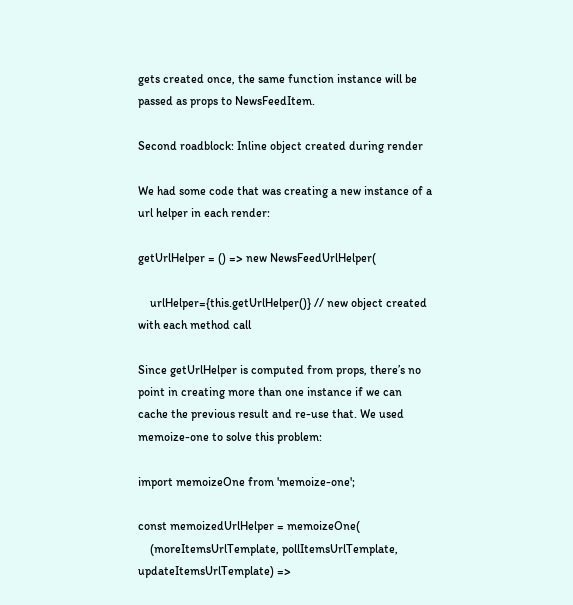gets created once, the same function instance will be passed as props to NewsFeedItem.

Second roadblock: Inline object created during render

We had some code that was creating a new instance of a url helper in each render:

getUrlHelper = () => new NewsFeedUrlHelper(

    urlHelper={this.getUrlHelper()} // new object created with each method call

Since getUrlHelper is computed from props, there’s no point in creating more than one instance if we can cache the previous result and re-use that. We used memoize-one to solve this problem:

import memoizeOne from 'memoize-one';

const memoizedUrlHelper = memoizeOne(
    (moreItemsUrlTemplate, pollItemsUrlTemplate, updateItemsUrlTemplate) =>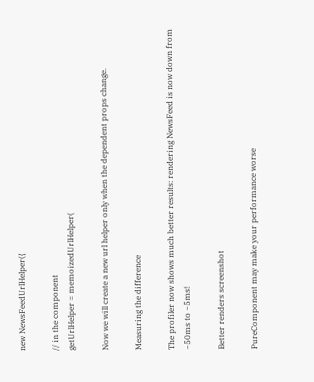new NewsFeedUrlHelper({

// in the component
getUrlHelper = memoizedUrlHelper(

Now we will create a new url helper only when the dependent props change.

Measuring the difference

The profiler now shows much better results: rendering NewsFeed is now down from ~50ms to ~5ms!

Better renders screenshot

PureComponent may make your performance worse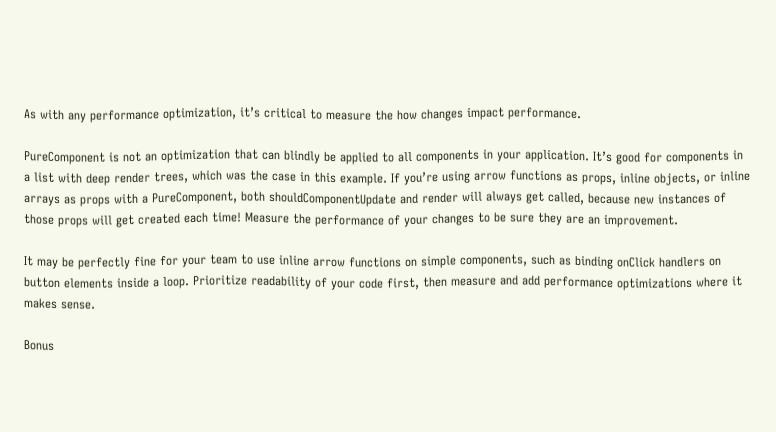As with any performance optimization, it’s critical to measure the how changes impact performance.

PureComponent is not an optimization that can blindly be applied to all components in your application. It’s good for components in a list with deep render trees, which was the case in this example. If you’re using arrow functions as props, inline objects, or inline arrays as props with a PureComponent, both shouldComponentUpdate and render will always get called, because new instances of those props will get created each time! Measure the performance of your changes to be sure they are an improvement.

It may be perfectly fine for your team to use inline arrow functions on simple components, such as binding onClick handlers on button elements inside a loop. Prioritize readability of your code first, then measure and add performance optimizations where it makes sense.

Bonus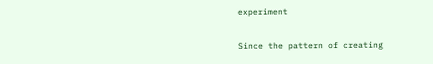experiment

Since the pattern of creating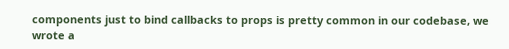components just to bind callbacks to props is pretty common in our codebase, we wrote a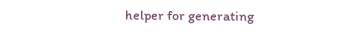helper for generating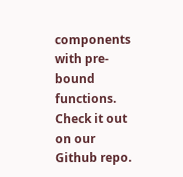components with pre-bound functions. Check it out on our Github repo.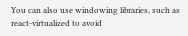You can also use windowing libraries, such as react-virtualized to avoid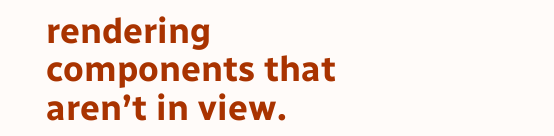rendering components that aren’t in view.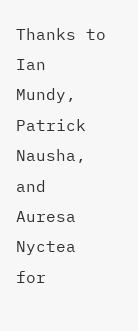Thanks to Ian Mundy, Patrick Nausha, and Auresa Nyctea for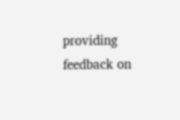providing feedback on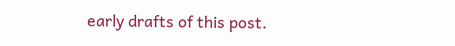early drafts of this post.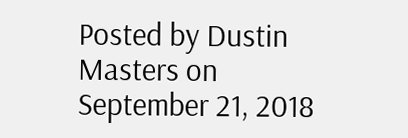Posted by Dustin Masters on September 21, 2018